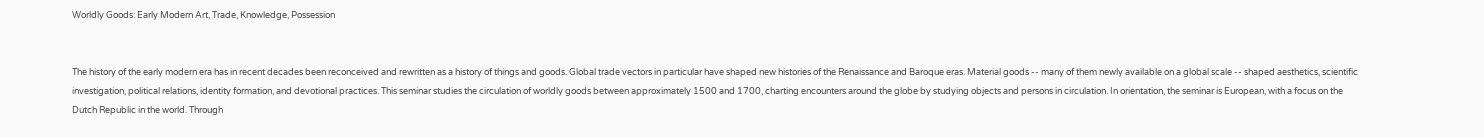Worldly Goods: Early Modern Art, Trade, Knowledge, Possession


The history of the early modern era has in recent decades been reconceived and rewritten as a history of things and goods. Global trade vectors in particular have shaped new histories of the Renaissance and Baroque eras. Material goods -- many of them newly available on a global scale -- shaped aesthetics, scientific investigation, political relations, identity formation, and devotional practices. This seminar studies the circulation of worldly goods between approximately 1500 and 1700, charting encounters around the globe by studying objects and persons in circulation. In orientation, the seminar is European, with a focus on the Dutch Republic in the world. Through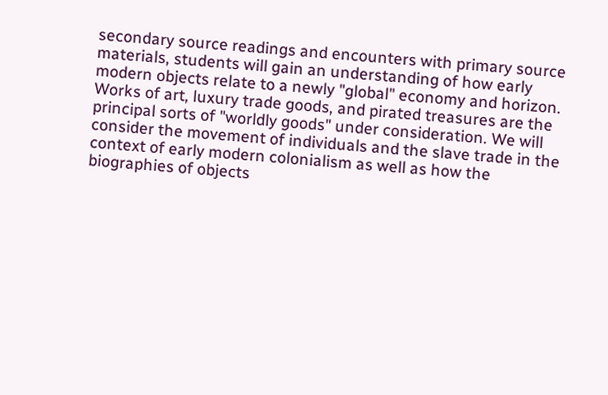secondary source readings and encounters with primary source materials, students will gain an understanding of how early modern objects relate to a newly "global" economy and horizon. Works of art, luxury trade goods, and pirated treasures are the principal sorts of "worldly goods" under consideration. We will consider the movement of individuals and the slave trade in the context of early modern colonialism as well as how the biographies of objects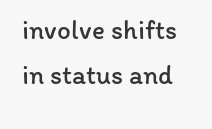involve shifts in status and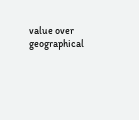value over geographical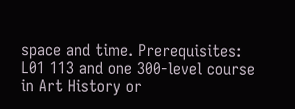space and time. Prerequisites: L01 113 and one 300-level course in Art History or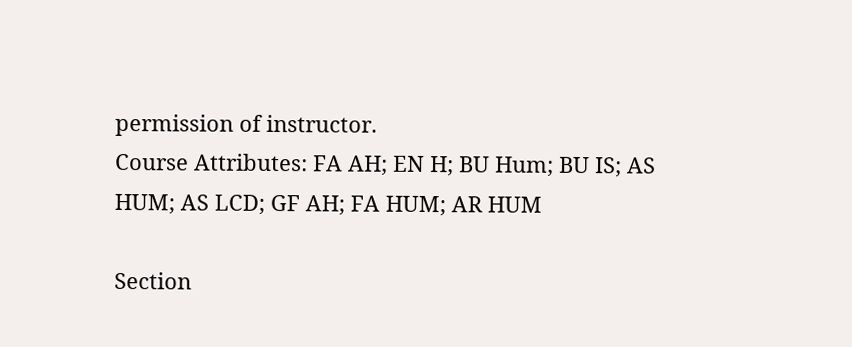permission of instructor.
Course Attributes: FA AH; EN H; BU Hum; BU IS; AS HUM; AS LCD; GF AH; FA HUM; AR HUM

Section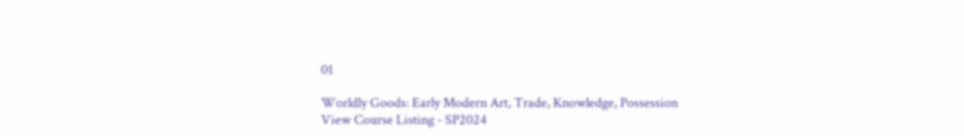01

Worldly Goods: Early Modern Art, Trade, Knowledge, Possession
View Course Listing - SP2024